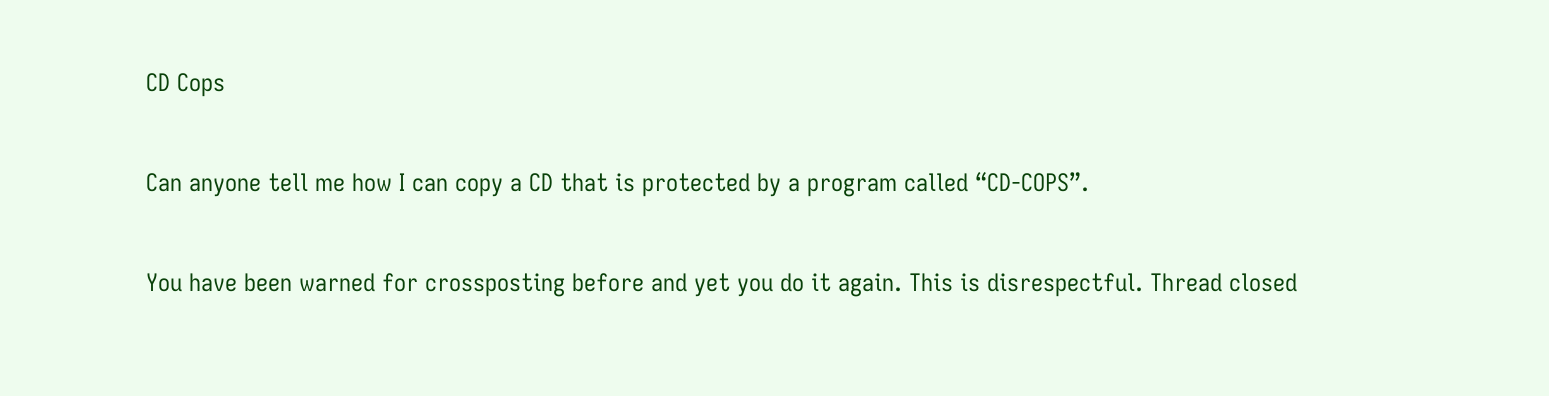CD Cops

Can anyone tell me how I can copy a CD that is protected by a program called “CD-COPS”.

You have been warned for crossposting before and yet you do it again. This is disrespectful. Thread closed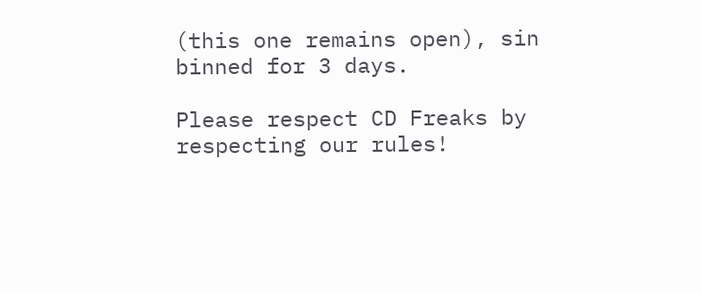(this one remains open), sin binned for 3 days.

Please respect CD Freaks by respecting our rules!